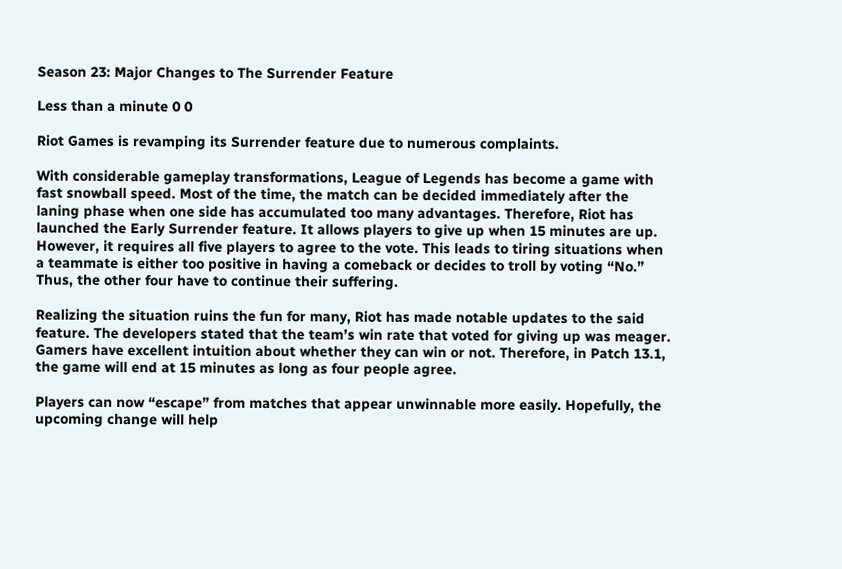Season 23: Major Changes to The Surrender Feature

Less than a minute 0 0

Riot Games is revamping its Surrender feature due to numerous complaints.

With considerable gameplay transformations, League of Legends has become a game with fast snowball speed. Most of the time, the match can be decided immediately after the laning phase when one side has accumulated too many advantages. Therefore, Riot has launched the Early Surrender feature. It allows players to give up when 15 minutes are up. However, it requires all five players to agree to the vote. This leads to tiring situations when a teammate is either too positive in having a comeback or decides to troll by voting “No.” Thus, the other four have to continue their suffering.

Realizing the situation ruins the fun for many, Riot has made notable updates to the said feature. The developers stated that the team’s win rate that voted for giving up was meager. Gamers have excellent intuition about whether they can win or not. Therefore, in Patch 13.1, the game will end at 15 minutes as long as four people agree.

Players can now “escape” from matches that appear unwinnable more easily. Hopefully, the upcoming change will help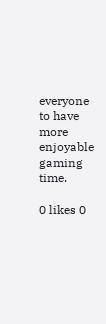everyone to have more enjoyable gaming time.

0 likes 0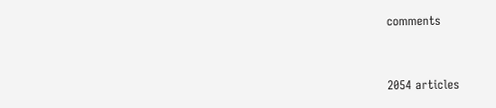comments


2054 articles